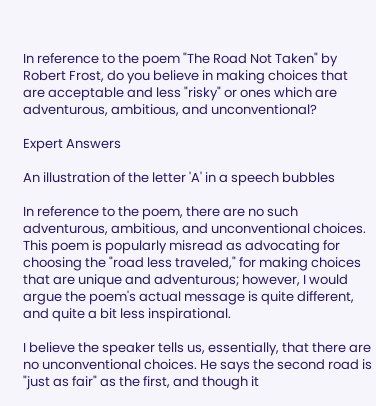In reference to the poem "The Road Not Taken" by Robert Frost, do you believe in making choices that are acceptable and less "risky" or ones which are adventurous, ambitious, and unconventional?

Expert Answers

An illustration of the letter 'A' in a speech bubbles

In reference to the poem, there are no such adventurous, ambitious, and unconventional choices. This poem is popularly misread as advocating for choosing the "road less traveled," for making choices that are unique and adventurous; however, I would argue the poem's actual message is quite different, and quite a bit less inspirational.

I believe the speaker tells us, essentially, that there are no unconventional choices. He says the second road is "just as fair" as the first, and though it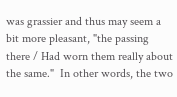was grassier and thus may seem a bit more pleasant, "the passing there / Had worn them really about the same."  In other words, the two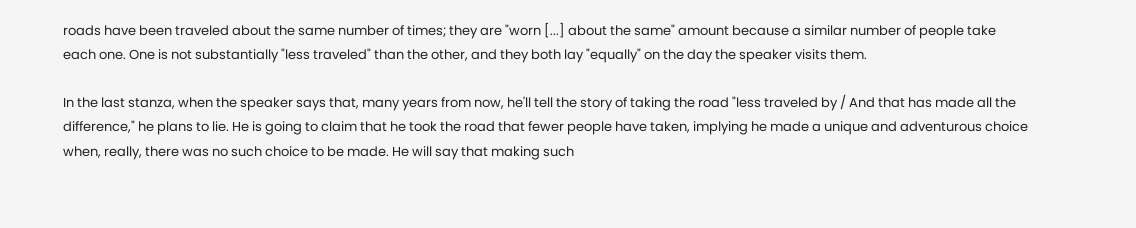roads have been traveled about the same number of times; they are "worn [...] about the same" amount because a similar number of people take each one. One is not substantially "less traveled" than the other, and they both lay "equally" on the day the speaker visits them.

In the last stanza, when the speaker says that, many years from now, he'll tell the story of taking the road "less traveled by / And that has made all the difference," he plans to lie. He is going to claim that he took the road that fewer people have taken, implying he made a unique and adventurous choice when, really, there was no such choice to be made. He will say that making such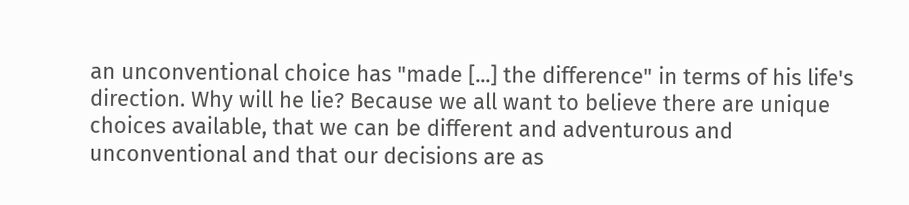an unconventional choice has "made [...] the difference" in terms of his life's direction. Why will he lie? Because we all want to believe there are unique choices available, that we can be different and adventurous and unconventional and that our decisions are as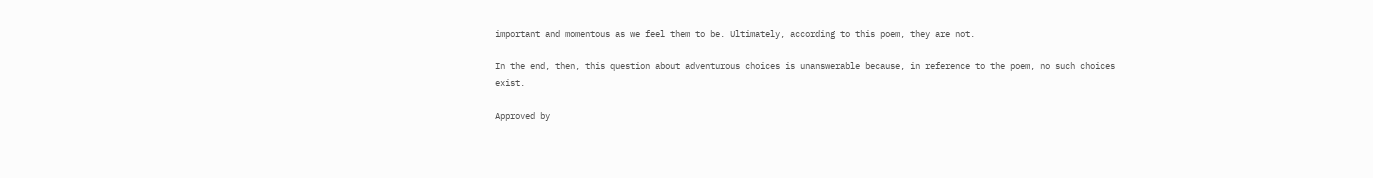important and momentous as we feel them to be. Ultimately, according to this poem, they are not.

In the end, then, this question about adventurous choices is unanswerable because, in reference to the poem, no such choices exist.

Approved by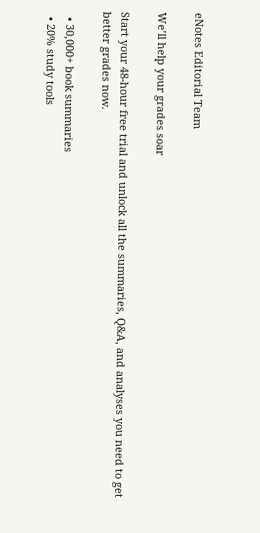eNotes Editorial Team

We’ll help your grades soar

Start your 48-hour free trial and unlock all the summaries, Q&A, and analyses you need to get better grades now.

  • 30,000+ book summaries
  • 20% study tools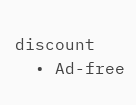discount
  • Ad-free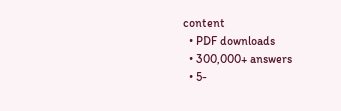content
  • PDF downloads
  • 300,000+ answers
  • 5-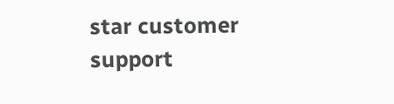star customer support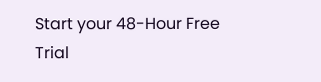Start your 48-Hour Free Trial